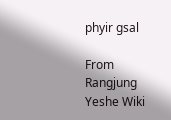phyir gsal

From Rangjung Yeshe Wiki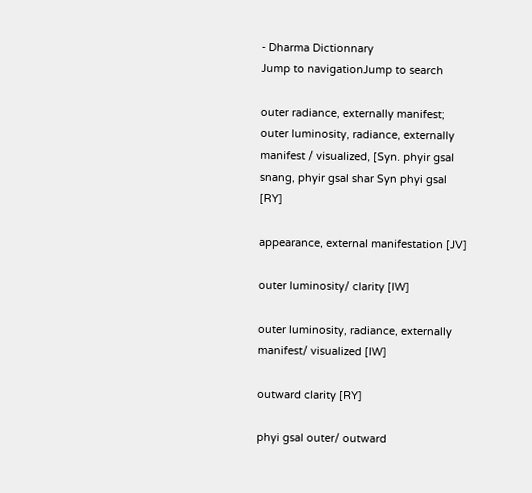- Dharma Dictionnary
Jump to navigationJump to search

outer radiance, externally manifest; outer luminosity, radiance, externally manifest / visualized, [Syn. phyir gsal snang, phyir gsal shar Syn phyi gsal [RY]

appearance, external manifestation [JV]

outer luminosity/ clarity [IW]

outer luminosity, radiance, externally manifest/ visualized [IW]

outward clarity [RY]

phyi gsal outer/ outward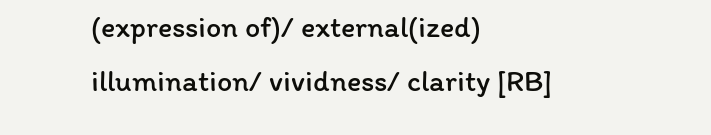(expression of)/ external(ized) illumination/ vividness/ clarity [RB]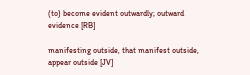(to) become evident outwardly; outward evidence [RB]

manifesting outside, that manifest outside, appear outside [JV]